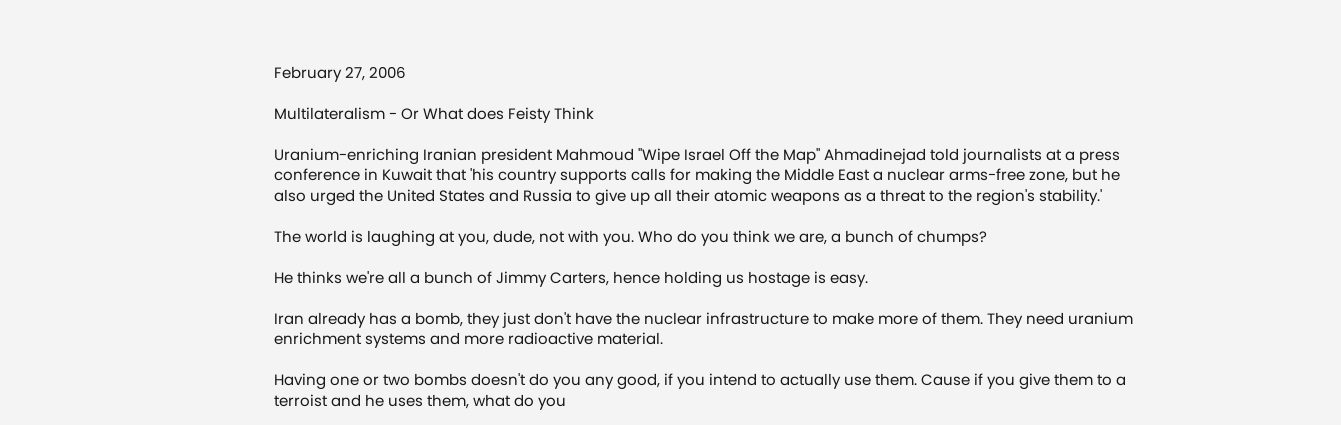February 27, 2006

Multilateralism - Or What does Feisty Think

Uranium-enriching Iranian president Mahmoud "Wipe Israel Off the Map" Ahmadinejad told journalists at a press conference in Kuwait that 'his country supports calls for making the Middle East a nuclear arms-free zone, but he also urged the United States and Russia to give up all their atomic weapons as a threat to the region's stability.'

The world is laughing at you, dude, not with you. Who do you think we are, a bunch of chumps?

He thinks we're all a bunch of Jimmy Carters, hence holding us hostage is easy.

Iran already has a bomb, they just don't have the nuclear infrastructure to make more of them. They need uranium enrichment systems and more radioactive material.

Having one or two bombs doesn't do you any good, if you intend to actually use them. Cause if you give them to a terroist and he uses them, what do you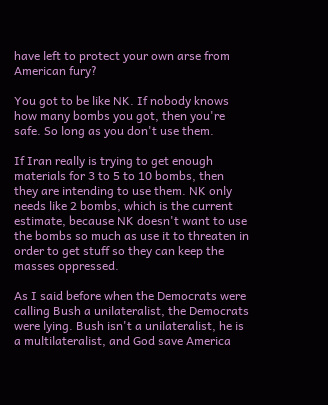have left to protect your own arse from American fury?

You got to be like NK. If nobody knows how many bombs you got, then you're safe. So long as you don't use them.

If Iran really is trying to get enough materials for 3 to 5 to 10 bombs, then they are intending to use them. NK only needs like 2 bombs, which is the current estimate, because NK doesn't want to use the bombs so much as use it to threaten in order to get stuff so they can keep the masses oppressed.

As I said before when the Democrats were calling Bush a unilateralist, the Democrats were lying. Bush isn't a unilateralist, he is a multilateralist, and God save America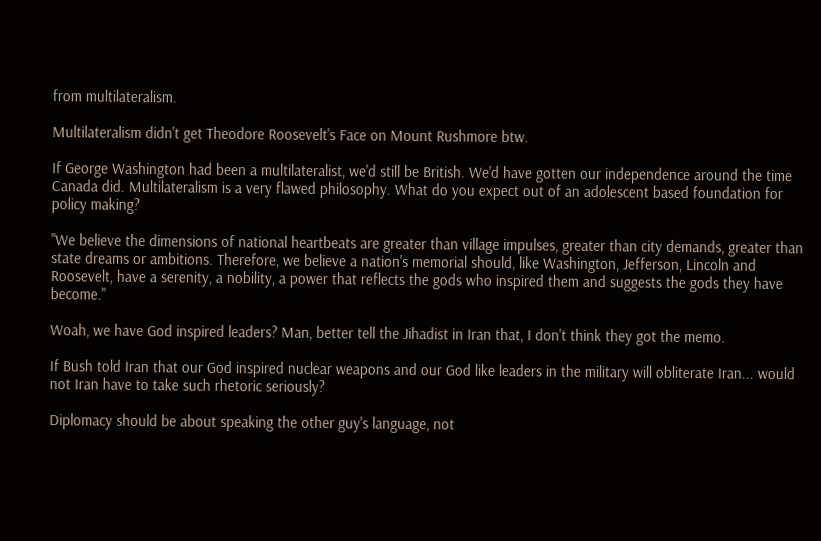from multilateralism.

Multilateralism didn't get Theodore Roosevelt's Face on Mount Rushmore btw.

If George Washington had been a multilateralist, we'd still be British. We'd have gotten our independence around the time Canada did. Multilateralism is a very flawed philosophy. What do you expect out of an adolescent based foundation for policy making?

"We believe the dimensions of national heartbeats are greater than village impulses, greater than city demands, greater than state dreams or ambitions. Therefore, we believe a nation's memorial should, like Washington, Jefferson, Lincoln and Roosevelt, have a serenity, a nobility, a power that reflects the gods who inspired them and suggests the gods they have become."

Woah, we have God inspired leaders? Man, better tell the Jihadist in Iran that, I don't think they got the memo.

If Bush told Iran that our God inspired nuclear weapons and our God like leaders in the military will obliterate Iran... would not Iran have to take such rhetoric seriously?

Diplomacy should be about speaking the other guy's language, not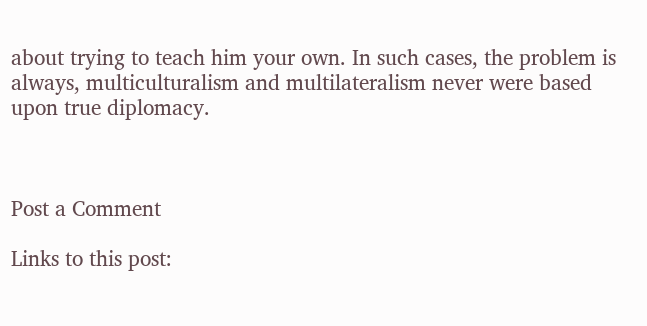about trying to teach him your own. In such cases, the problem is always, multiculturalism and multilateralism never were based upon true diplomacy.



Post a Comment

Links to this post: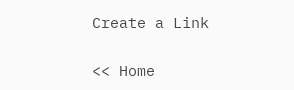Create a Link

<< Home